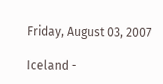Friday, August 03, 2007

Iceland -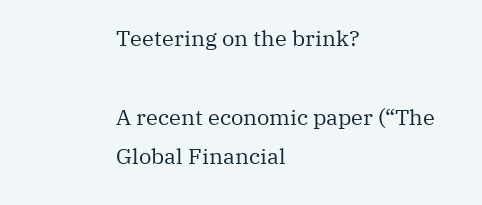Teetering on the brink?

A recent economic paper (“The Global Financial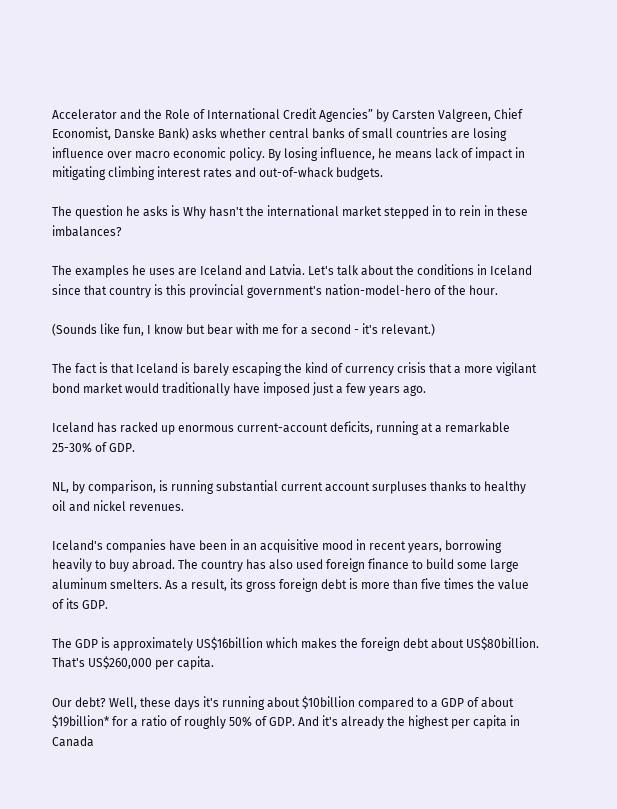Accelerator and the Role of International Credit Agencies” by Carsten Valgreen, Chief Economist, Danske Bank) asks whether central banks of small countries are losing influence over macro economic policy. By losing influence, he means lack of impact in mitigating climbing interest rates and out-of-whack budgets.

The question he asks is Why hasn't the international market stepped in to rein in these imbalances?

The examples he uses are Iceland and Latvia. Let's talk about the conditions in Iceland since that country is this provincial government's nation-model-hero of the hour.

(Sounds like fun, I know but bear with me for a second - it's relevant.)

The fact is that Iceland is barely escaping the kind of currency crisis that a more vigilant bond market would traditionally have imposed just a few years ago.

Iceland has racked up enormous current-account deficits, running at a remarkable 25-30% of GDP.

NL, by comparison, is running substantial current account surpluses thanks to healthy oil and nickel revenues.

Iceland's companies have been in an acquisitive mood in recent years, borrowing heavily to buy abroad. The country has also used foreign finance to build some large aluminum smelters. As a result, its gross foreign debt is more than five times the value of its GDP.

The GDP is approximately US$16billion which makes the foreign debt about US$80billion. That's US$260,000 per capita.

Our debt? Well, these days it's running about $10billion compared to a GDP of about $19billion* for a ratio of roughly 50% of GDP. And it's already the highest per capita in Canada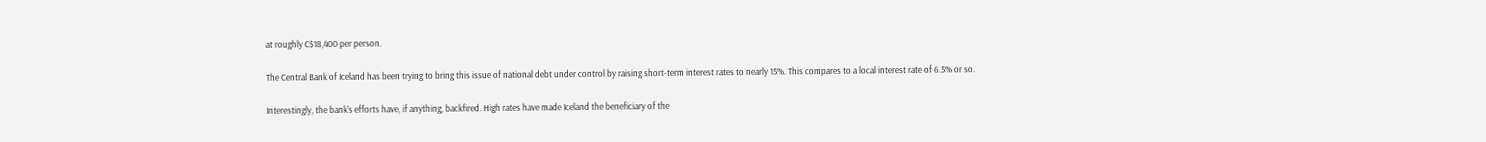at roughly C$18,400 per person.

The Central Bank of Iceland has been trying to bring this issue of national debt under control by raising short-term interest rates to nearly 15%. This compares to a local interest rate of 6.5% or so.

Interestingly, the bank's efforts have, if anything, backfired. High rates have made Iceland the beneficiary of the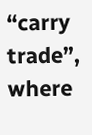“carry trade”, where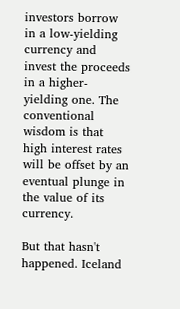investors borrow in a low-yielding currency and invest the proceeds in a higher-yielding one. The conventional wisdom is that high interest rates will be offset by an eventual plunge in the value of its currency.

But that hasn't happened. Iceland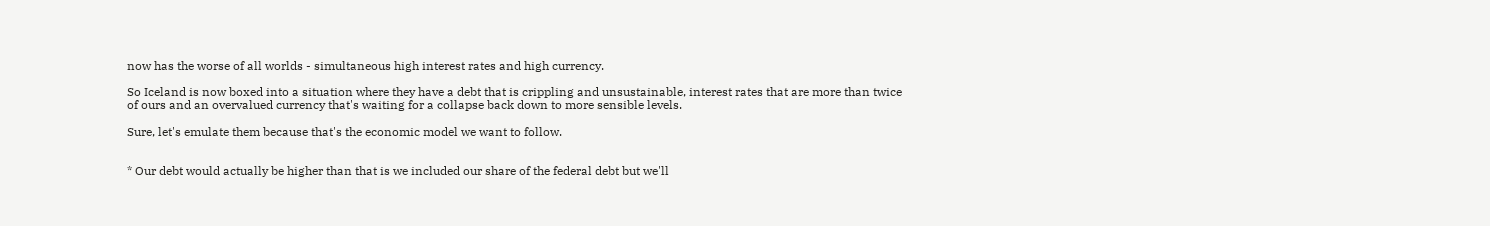now has the worse of all worlds - simultaneous high interest rates and high currency.

So Iceland is now boxed into a situation where they have a debt that is crippling and unsustainable, interest rates that are more than twice of ours and an overvalued currency that's waiting for a collapse back down to more sensible levels.

Sure, let's emulate them because that's the economic model we want to follow.


* Our debt would actually be higher than that is we included our share of the federal debt but we'll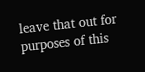leave that out for purposes of this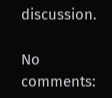discussion.

No comments: